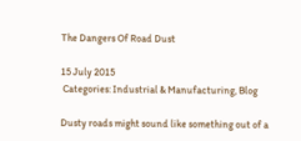The Dangers Of Road Dust

15 July 2015
 Categories: Industrial & Manufacturing, Blog

Dusty roads might sound like something out of a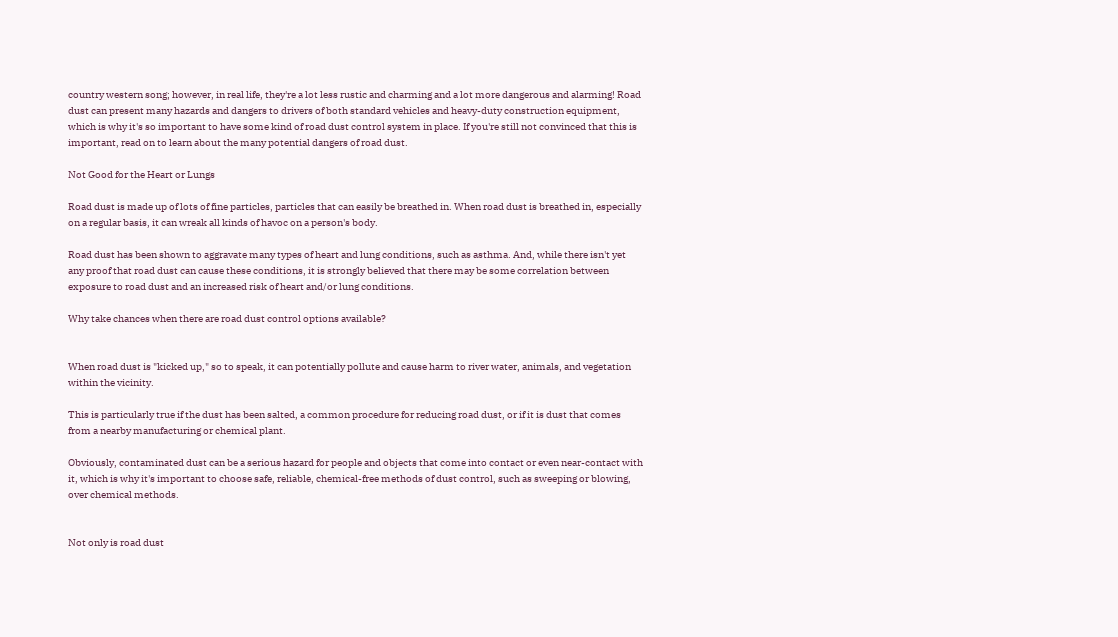country western song; however, in real life, they're a lot less rustic and charming and a lot more dangerous and alarming! Road dust can present many hazards and dangers to drivers of both standard vehicles and heavy-duty construction equipment, which is why it's so important to have some kind of road dust control system in place. If you're still not convinced that this is important, read on to learn about the many potential dangers of road dust.

Not Good for the Heart or Lungs

Road dust is made up of lots of fine particles, particles that can easily be breathed in. When road dust is breathed in, especially on a regular basis, it can wreak all kinds of havoc on a person's body.

Road dust has been shown to aggravate many types of heart and lung conditions, such as asthma. And, while there isn't yet any proof that road dust can cause these conditions, it is strongly believed that there may be some correlation between exposure to road dust and an increased risk of heart and/or lung conditions.

Why take chances when there are road dust control options available?


When road dust is "kicked up," so to speak, it can potentially pollute and cause harm to river water, animals, and vegetation within the vicinity.

This is particularly true if the dust has been salted, a common procedure for reducing road dust, or if it is dust that comes from a nearby manufacturing or chemical plant.

Obviously, contaminated dust can be a serious hazard for people and objects that come into contact or even near-contact with it, which is why it's important to choose safe, reliable, chemical-free methods of dust control, such as sweeping or blowing, over chemical methods.


Not only is road dust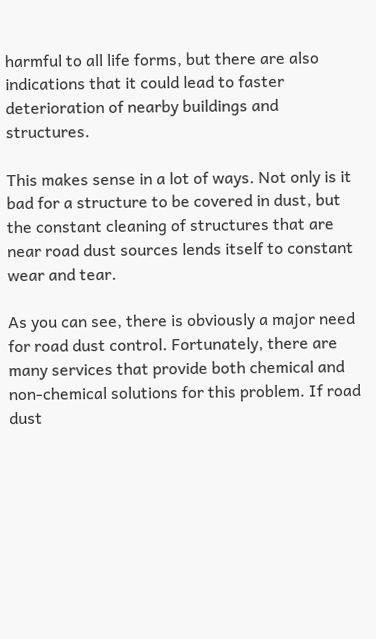harmful to all life forms, but there are also indications that it could lead to faster deterioration of nearby buildings and structures.

This makes sense in a lot of ways. Not only is it bad for a structure to be covered in dust, but the constant cleaning of structures that are near road dust sources lends itself to constant wear and tear.

As you can see, there is obviously a major need for road dust control. Fortunately, there are many services that provide both chemical and non-chemical solutions for this problem. If road dust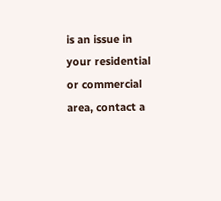is an issue in your residential or commercial area, contact a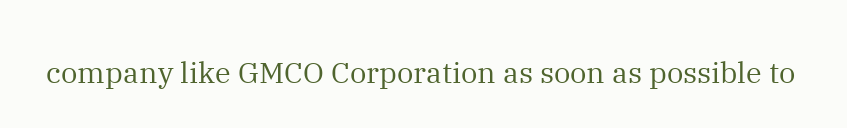company like GMCO Corporation as soon as possible to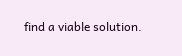find a viable solution.